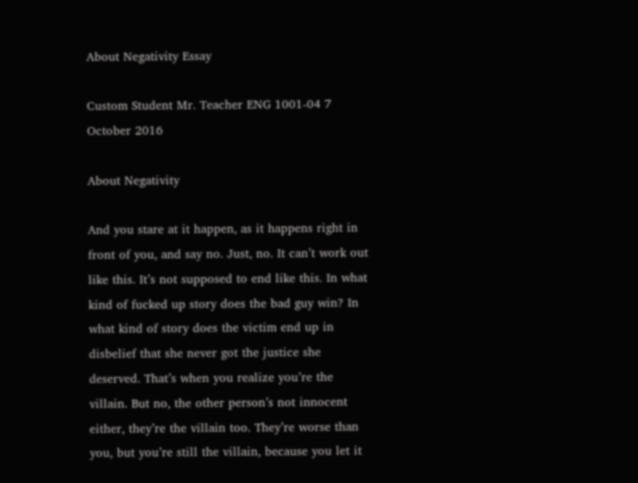About Negativity Essay

Custom Student Mr. Teacher ENG 1001-04 7 October 2016

About Negativity

And you stare at it happen, as it happens right in front of you, and say no. Just, no. It can’t work out like this. It’s not supposed to end like this. In what kind of fucked up story does the bad guy win? In what kind of story does the victim end up in disbelief that she never got the justice she deserved. That’s when you realize you’re the villain. But no, the other person’s not innocent either, they’re the villain too. They’re worse than you, but you’re still the villain, because you let it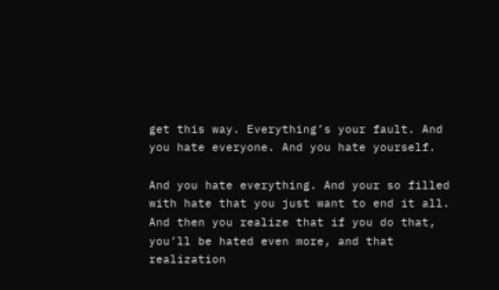get this way. Everything’s your fault. And you hate everyone. And you hate yourself.

And you hate everything. And your so filled with hate that you just want to end it all. And then you realize that if you do that, you’ll be hated even more, and that realization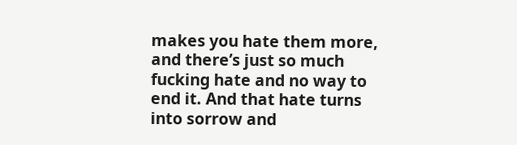makes you hate them more, and there’s just so much fucking hate and no way to end it. And that hate turns into sorrow and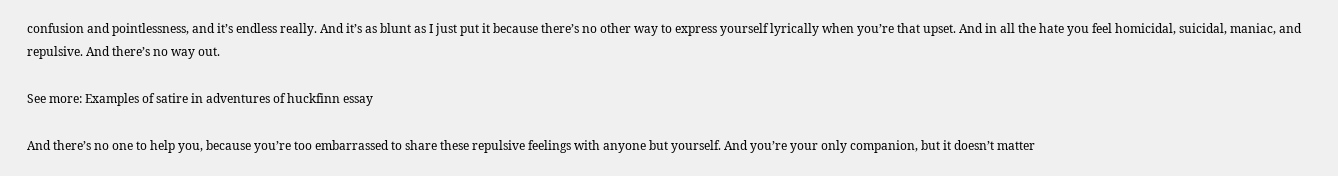confusion and pointlessness, and it’s endless really. And it’s as blunt as I just put it because there’s no other way to express yourself lyrically when you’re that upset. And in all the hate you feel homicidal, suicidal, maniac, and repulsive. And there’s no way out.

See more: Examples of satire in adventures of huckfinn essay

And there’s no one to help you, because you’re too embarrassed to share these repulsive feelings with anyone but yourself. And you’re your only companion, but it doesn’t matter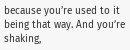because you’re used to it being that way. And you’re shaking,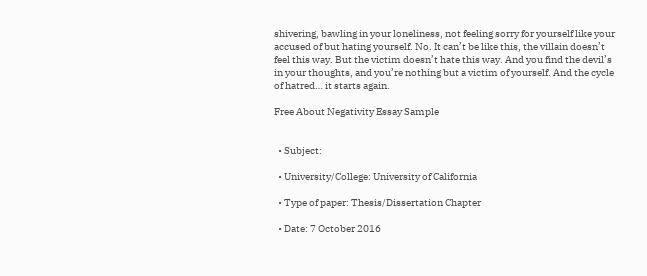shivering, bawling in your loneliness, not feeling sorry for yourself like your accused of but hating yourself. No. It can’t be like this, the villain doesn’t feel this way. But the victim doesn’t hate this way. And you find the devil’s in your thoughts, and you’re nothing but a victim of yourself. And the cycle of hatred… it starts again.

Free About Negativity Essay Sample


  • Subject:

  • University/College: University of California

  • Type of paper: Thesis/Dissertation Chapter

  • Date: 7 October 2016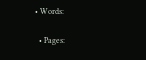• Words:

  • Pages: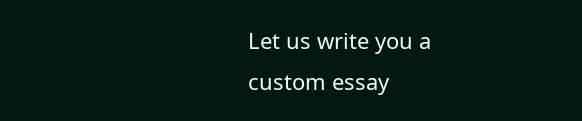Let us write you a custom essay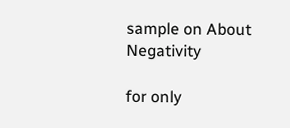sample on About Negativity

for only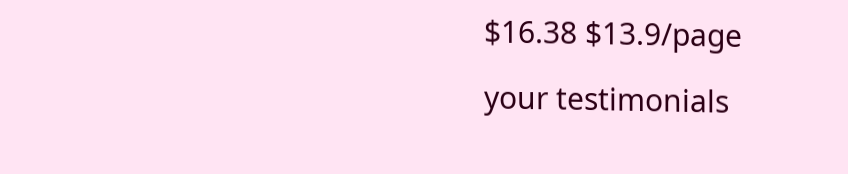$16.38 $13.9/page

your testimonials